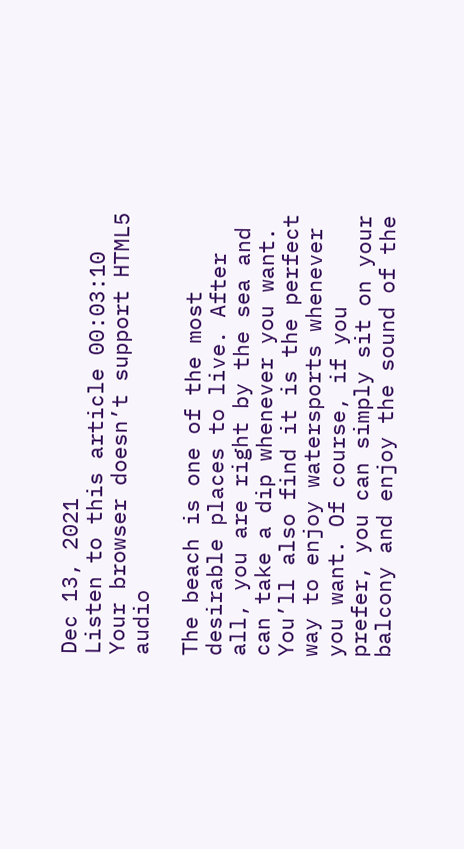Dec 13, 2021
Listen to this article 00:03:10
Your browser doesn’t support HTML5 audio

The beach is one of the most desirable places to live. After all, you are right by the sea and can take a dip whenever you want. You’ll also find it is the perfect way to enjoy watersports whenever you want. Of course, if you prefer, you can simply sit on your balcony and enjoy the sound of the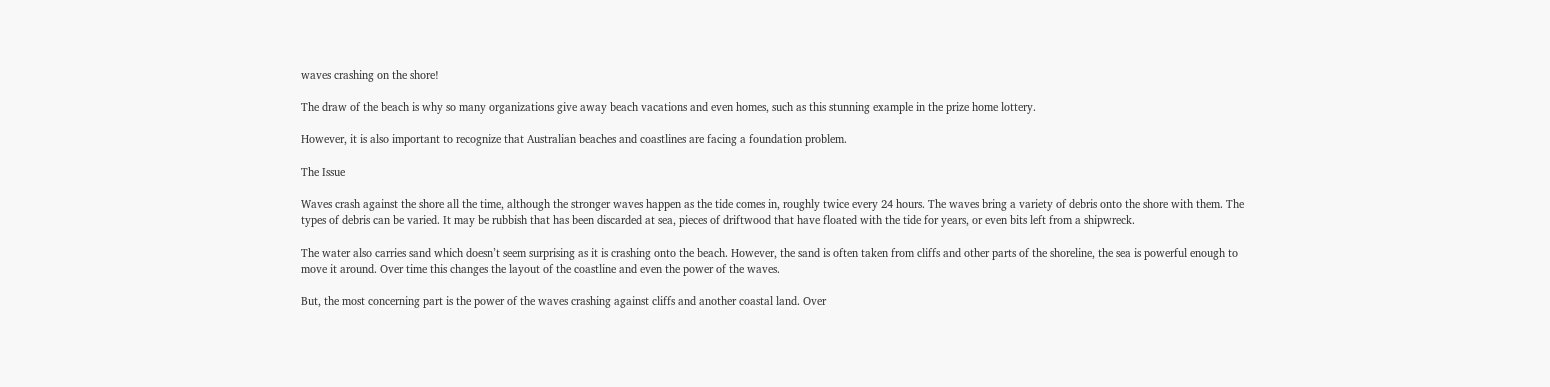waves crashing on the shore!

The draw of the beach is why so many organizations give away beach vacations and even homes, such as this stunning example in the prize home lottery.

However, it is also important to recognize that Australian beaches and coastlines are facing a foundation problem.

The Issue

Waves crash against the shore all the time, although the stronger waves happen as the tide comes in, roughly twice every 24 hours. The waves bring a variety of debris onto the shore with them. The types of debris can be varied. It may be rubbish that has been discarded at sea, pieces of driftwood that have floated with the tide for years, or even bits left from a shipwreck.

The water also carries sand which doesn’t seem surprising as it is crashing onto the beach. However, the sand is often taken from cliffs and other parts of the shoreline, the sea is powerful enough to move it around. Over time this changes the layout of the coastline and even the power of the waves.

But, the most concerning part is the power of the waves crashing against cliffs and another coastal land. Over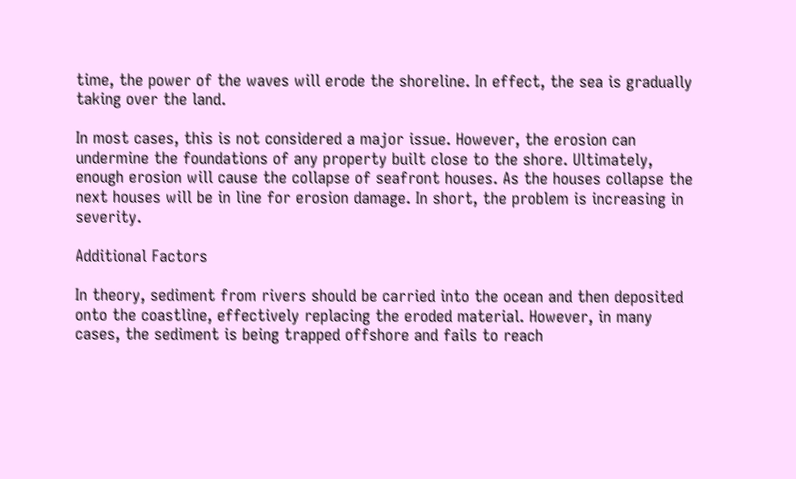time, the power of the waves will erode the shoreline. In effect, the sea is gradually taking over the land.

In most cases, this is not considered a major issue. However, the erosion can undermine the foundations of any property built close to the shore. Ultimately, enough erosion will cause the collapse of seafront houses. As the houses collapse the next houses will be in line for erosion damage. In short, the problem is increasing in severity.

Additional Factors

In theory, sediment from rivers should be carried into the ocean and then deposited onto the coastline, effectively replacing the eroded material. However, in many cases, the sediment is being trapped offshore and fails to reach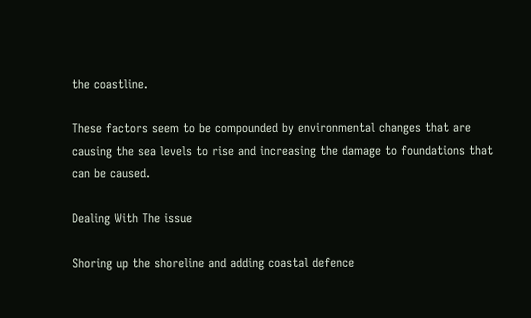the coastline.

These factors seem to be compounded by environmental changes that are causing the sea levels to rise and increasing the damage to foundations that can be caused.

Dealing With The issue

Shoring up the shoreline and adding coastal defence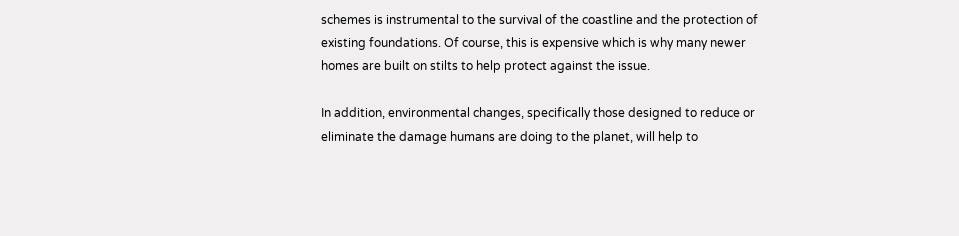schemes is instrumental to the survival of the coastline and the protection of existing foundations. Of course, this is expensive which is why many newer homes are built on stilts to help protect against the issue.

In addition, environmental changes, specifically those designed to reduce or eliminate the damage humans are doing to the planet, will help to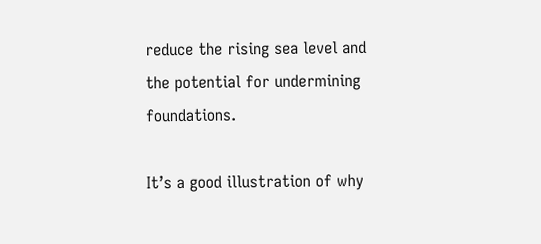reduce the rising sea level and the potential for undermining foundations.

It’s a good illustration of why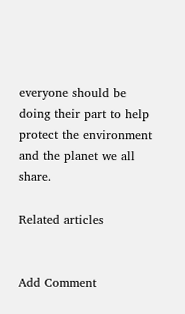everyone should be doing their part to help protect the environment and the planet we all share.

Related articles


Add Comment